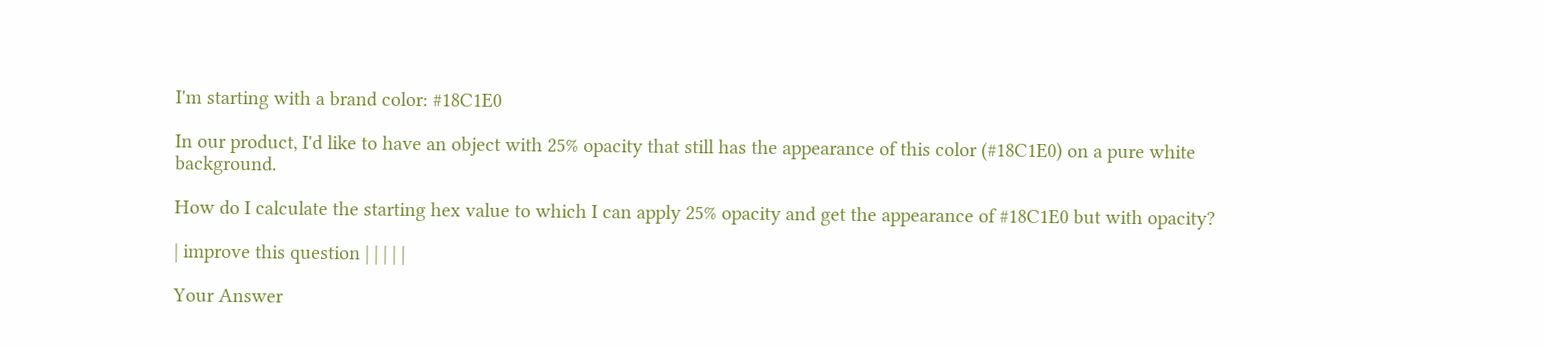I'm starting with a brand color: #18C1E0

In our product, I'd like to have an object with 25% opacity that still has the appearance of this color (#18C1E0) on a pure white background.

How do I calculate the starting hex value to which I can apply 25% opacity and get the appearance of #18C1E0 but with opacity?

| improve this question | | | | |

Your Answer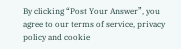By clicking “Post Your Answer”, you agree to our terms of service, privacy policy and cookie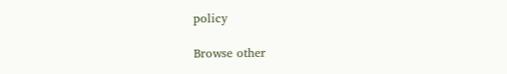policy

Browse other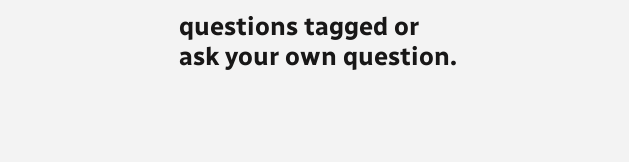questions tagged or ask your own question.